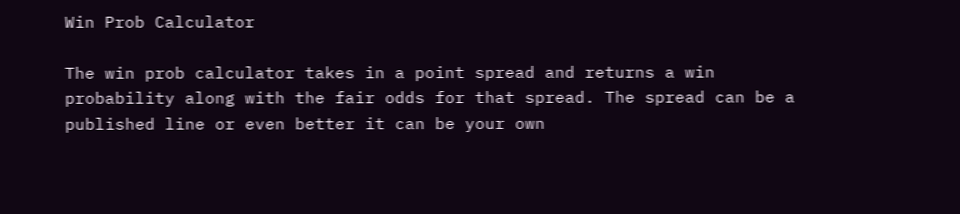Win Prob Calculator

The win prob calculator takes in a point spread and returns a win probability along with the fair odds for that spread. The spread can be a published line or even better it can be your own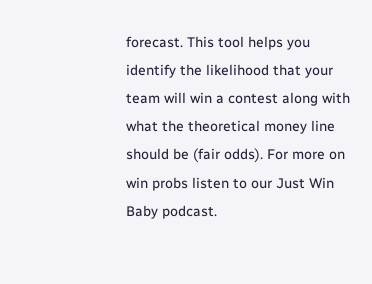forecast. This tool helps you identify the likelihood that your team will win a contest along with what the theoretical money line should be (fair odds). For more on win probs listen to our Just Win Baby podcast.